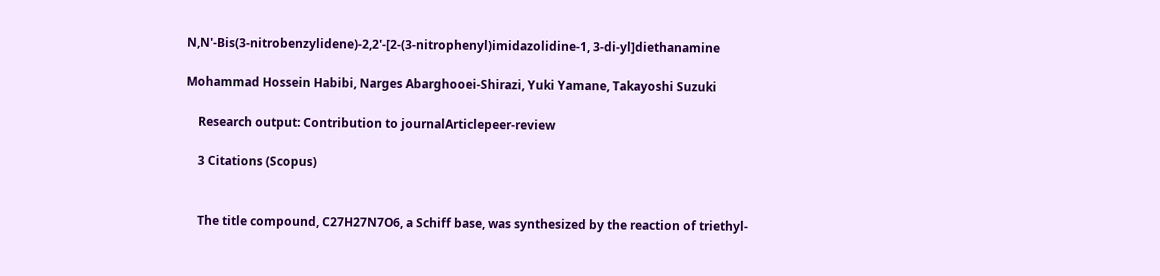N,N'-Bis(3-nitrobenzylidene)-2,2'-[2-(3-nitrophenyl)imidazolidine-1, 3-di-yl]diethanamine

Mohammad Hossein Habibi, Narges Abarghooei-Shirazi, Yuki Yamane, Takayoshi Suzuki

    Research output: Contribution to journalArticlepeer-review

    3 Citations (Scopus)


    The title compound, C27H27N7O6, a Schiff base, was synthesized by the reaction of triethyl-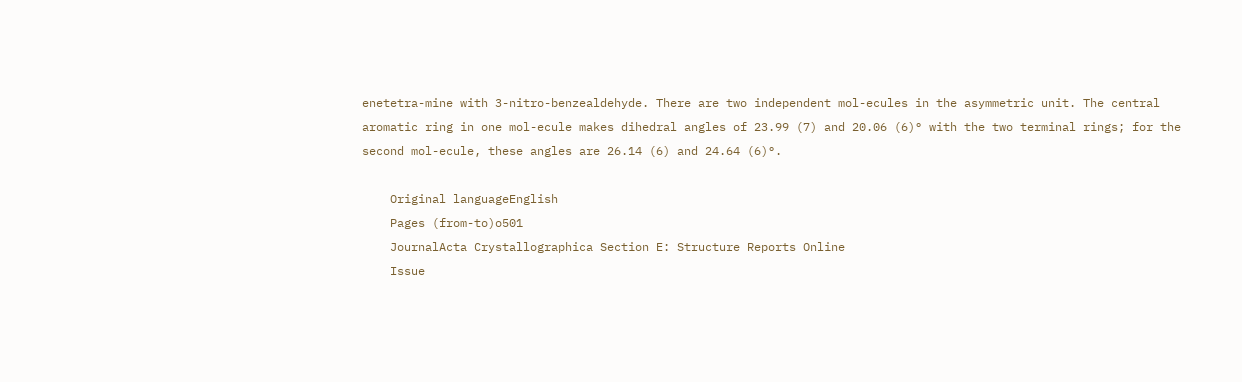enetetra-mine with 3-nitro-benzealdehyde. There are two independent mol-ecules in the asymmetric unit. The central aromatic ring in one mol-ecule makes dihedral angles of 23.99 (7) and 20.06 (6)° with the two terminal rings; for the second mol-ecule, these angles are 26.14 (6) and 24.64 (6)°.

    Original languageEnglish
    Pages (from-to)o501
    JournalActa Crystallographica Section E: Structure Reports Online
    Issue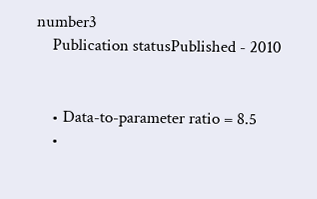number3
    Publication statusPublished - 2010


    • Data-to-parameter ratio = 8.5
    •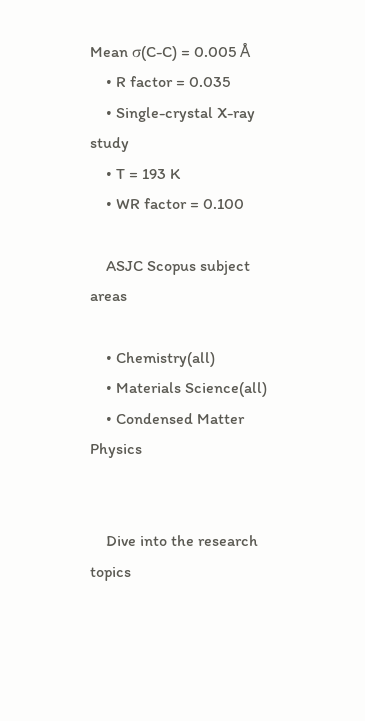Mean σ(C-C) = 0.005 Å
    • R factor = 0.035
    • Single-crystal X-ray study
    • T = 193 K
    • WR factor = 0.100

    ASJC Scopus subject areas

    • Chemistry(all)
    • Materials Science(all)
    • Condensed Matter Physics


    Dive into the research topics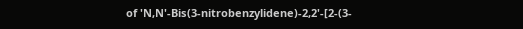of 'N,N'-Bis(3-nitrobenzylidene)-2,2'-[2-(3-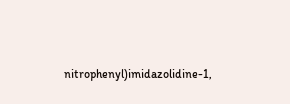nitrophenyl)imidazolidine-1,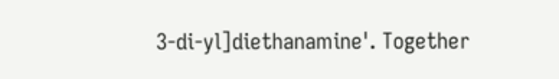3-di-yl]diethanamine'. Together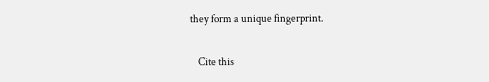they form a unique fingerprint.

    Cite this